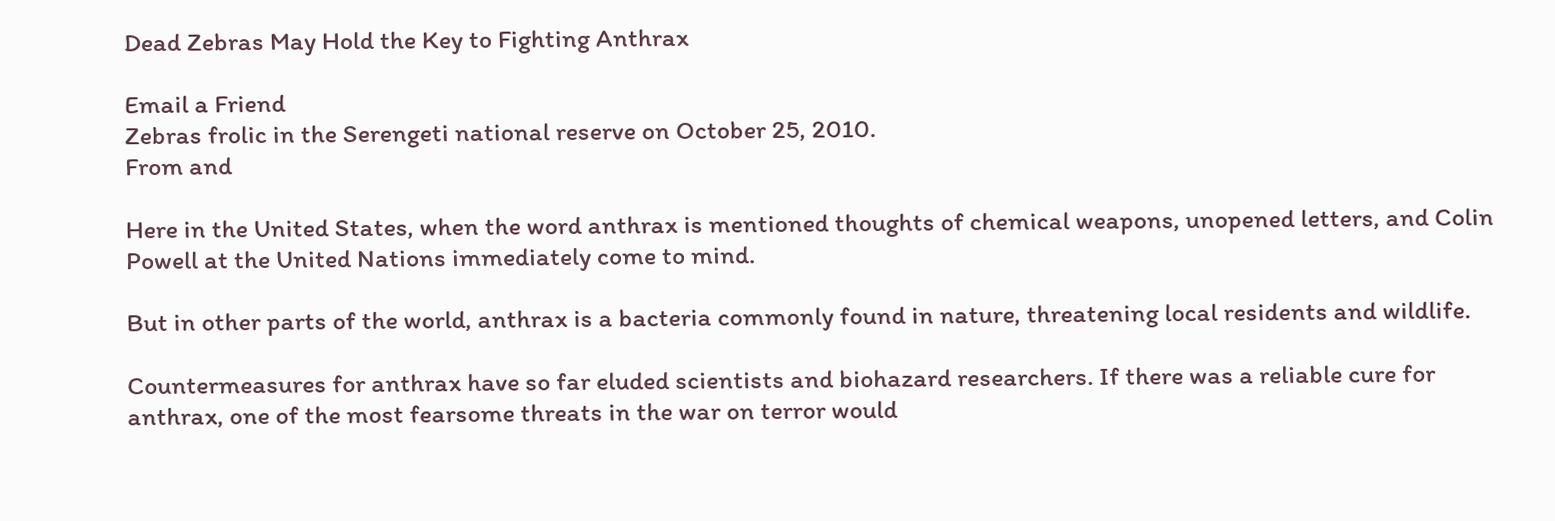Dead Zebras May Hold the Key to Fighting Anthrax

Email a Friend
Zebras frolic in the Serengeti national reserve on October 25, 2010.
From and

Here in the United States, when the word anthrax is mentioned thoughts of chemical weapons, unopened letters, and Colin Powell at the United Nations immediately come to mind.

But in other parts of the world, anthrax is a bacteria commonly found in nature, threatening local residents and wildlife.

Countermeasures for anthrax have so far eluded scientists and biohazard researchers. If there was a reliable cure for anthrax, one of the most fearsome threats in the war on terror would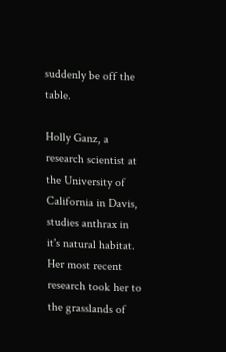suddenly be off the table.

Holly Ganz, a research scientist at the University of California in Davis, studies anthrax in it's natural habitat. Her most recent research took her to the grasslands of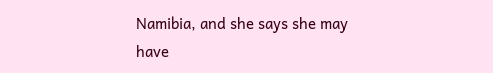Namibia, and she says she may have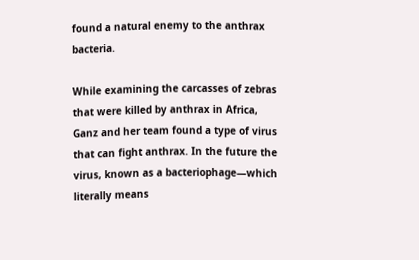found a natural enemy to the anthrax bacteria.

While examining the carcasses of zebras that were killed by anthrax in Africa, Ganz and her team found a type of virus that can fight anthrax. In the future the virus, known as a bacteriophage—which literally means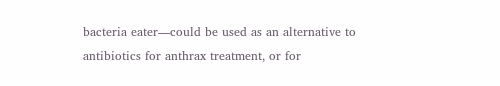bacteria eater—could be used as an alternative to antibiotics for anthrax treatment, or for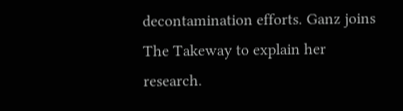decontamination efforts. Ganz joins The Takeway to explain her research.